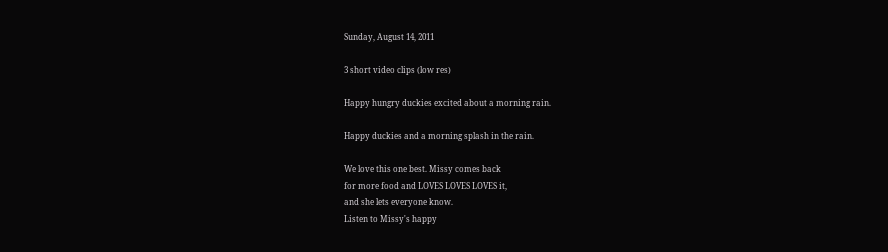Sunday, August 14, 2011

3 short video clips (low res)

Happy hungry duckies excited about a morning rain.

Happy duckies and a morning splash in the rain.

We love this one best. Missy comes back
for more food and LOVES LOVES LOVES it,
and she lets everyone know.
Listen to Missy's happy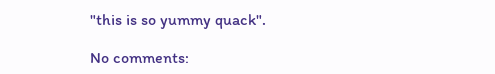"this is so yummy quack".

No comments: